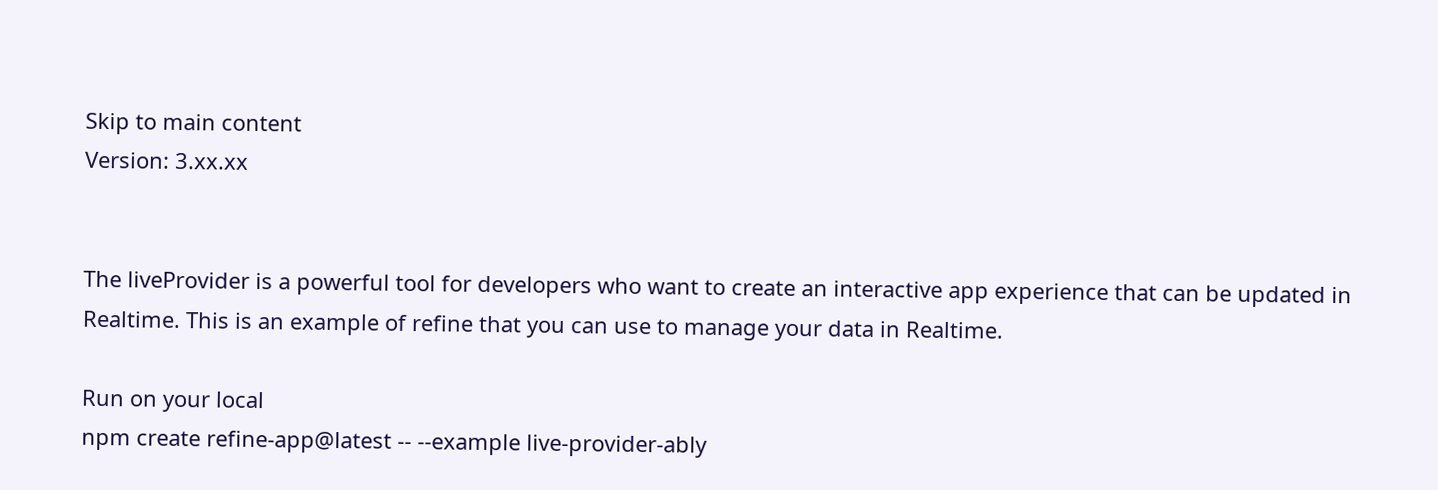Skip to main content
Version: 3.xx.xx


The liveProvider is a powerful tool for developers who want to create an interactive app experience that can be updated in Realtime. This is an example of refine that you can use to manage your data in Realtime.

Run on your local
npm create refine-app@latest -- --example live-provider-ably